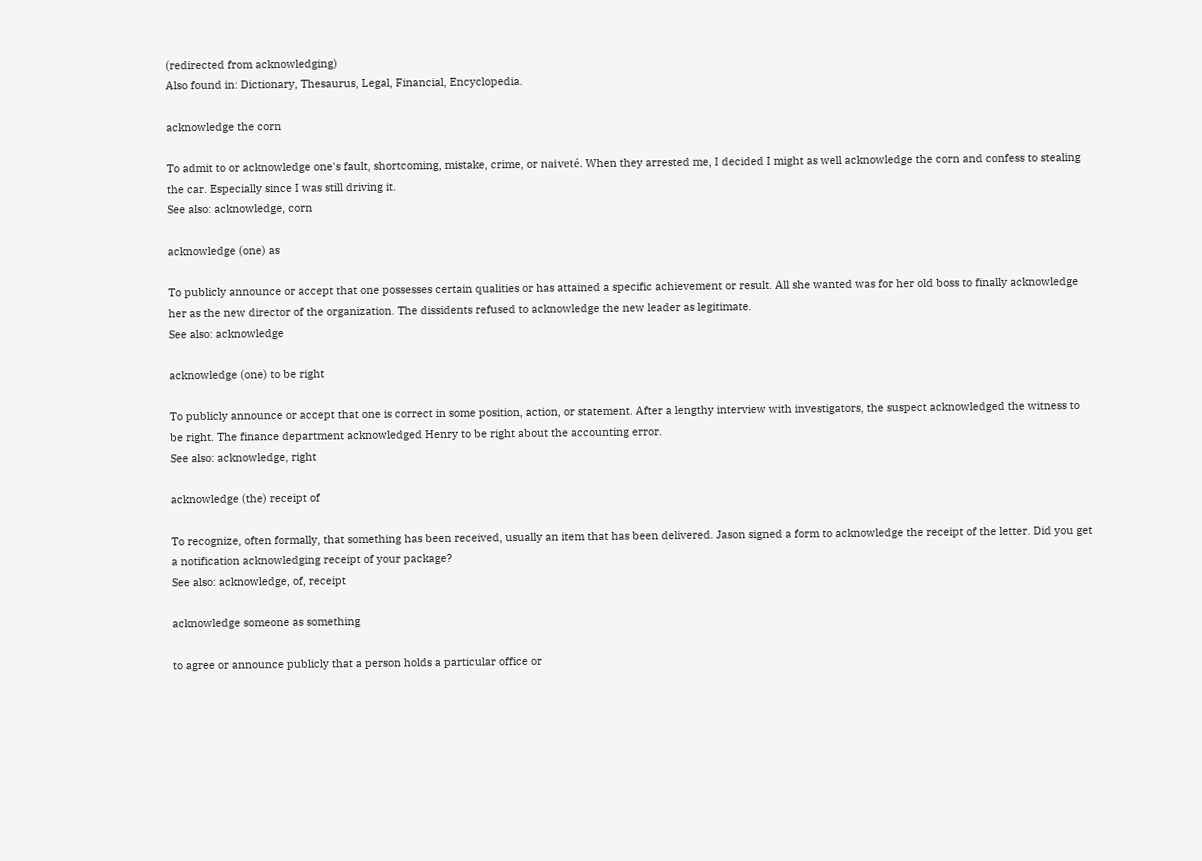(redirected from acknowledging)
Also found in: Dictionary, Thesaurus, Legal, Financial, Encyclopedia.

acknowledge the corn

To admit to or acknowledge one's fault, shortcoming, mistake, crime, or naiveté. When they arrested me, I decided I might as well acknowledge the corn and confess to stealing the car. Especially since I was still driving it.
See also: acknowledge, corn

acknowledge (one) as

To publicly announce or accept that one possesses certain qualities or has attained a specific achievement or result. All she wanted was for her old boss to finally acknowledge her as the new director of the organization. The dissidents refused to acknowledge the new leader as legitimate.
See also: acknowledge

acknowledge (one) to be right

To publicly announce or accept that one is correct in some position, action, or statement. After a lengthy interview with investigators, the suspect acknowledged the witness to be right. The finance department acknowledged Henry to be right about the accounting error.
See also: acknowledge, right

acknowledge (the) receipt of

To recognize, often formally, that something has been received, usually an item that has been delivered. Jason signed a form to acknowledge the receipt of the letter. Did you get a notification acknowledging receipt of your package?
See also: acknowledge, of, receipt

acknowledge someone as something

to agree or announce publicly that a person holds a particular office or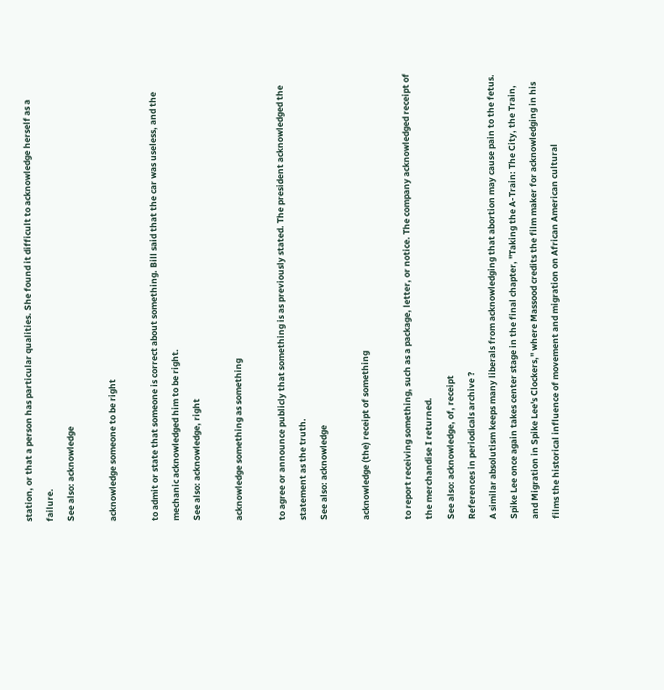station, or that a person has particular qualities. She found it difficult to acknowledge herself as a failure.
See also: acknowledge

acknowledge someone to be right

to admit or state that someone is correct about something. Bill said that the car was useless, and the mechanic acknowledged him to be right.
See also: acknowledge, right

acknowledge something as something

to agree or announce publicly that something is as previously stated. The president acknowledged the statement as the truth.
See also: acknowledge

acknowledge (the) receipt of something

to report receiving something, such as a package, letter, or notice. The company acknowledged receipt of the merchandise I returned.
See also: acknowledge, of, receipt
References in periodicals archive ?
A similar absolutism keeps many liberals from acknowledging that abortion may cause pain to the fetus.
Spike Lee once again takes center stage in the final chapter, "Taking the A-Train: The City, the Train, and Migration in Spike Lee's Clockers," where Massood credits the film maker for acknowledging in his films the historical influence of movement and migration on African American cultural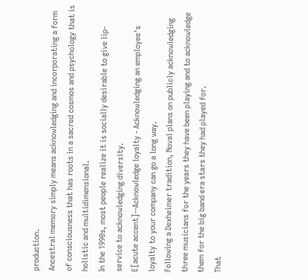production.
Ancestral memory simply means acknowledging and incorporating a form of consciousness that has roots in a sacred cosmos and psychology that is holistic and multidimensional.
In the 1990s, most people realize it is socially desirable to give lip-service to acknowledging diversity.
E[acute accent]--Acknowledge loyalty - Acknowledging an employee's loyalty to your company can go a long way.
Following a Dexheimer tradition, Noval plans on publicly acknowledging three musicians for the years they have been playing and to acknowledge them for the big band era stars they had played for.
That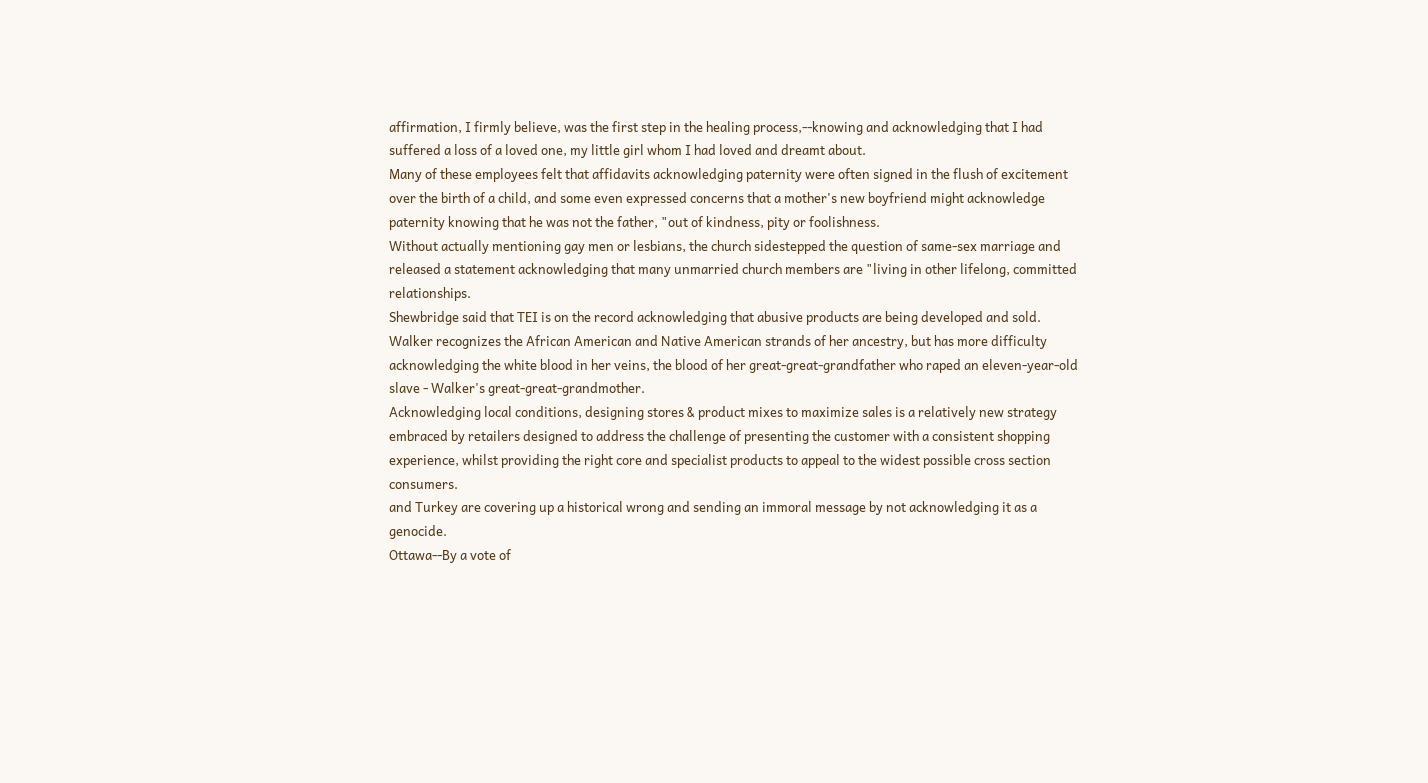affirmation, I firmly believe, was the first step in the healing process,--knowing and acknowledging that I had suffered a loss of a loved one, my little girl whom I had loved and dreamt about.
Many of these employees felt that affidavits acknowledging paternity were often signed in the flush of excitement over the birth of a child, and some even expressed concerns that a mother's new boyfriend might acknowledge paternity knowing that he was not the father, "out of kindness, pity or foolishness.
Without actually mentioning gay men or lesbians, the church sidestepped the question of same-sex marriage and released a statement acknowledging that many unmarried church members are "living in other lifelong, committed relationships.
Shewbridge said that TEI is on the record acknowledging that abusive products are being developed and sold.
Walker recognizes the African American and Native American strands of her ancestry, but has more difficulty acknowledging the white blood in her veins, the blood of her great-great-grandfather who raped an eleven-year-old slave - Walker's great-great-grandmother.
Acknowledging local conditions, designing stores & product mixes to maximize sales is a relatively new strategy embraced by retailers designed to address the challenge of presenting the customer with a consistent shopping experience, whilst providing the right core and specialist products to appeal to the widest possible cross section consumers.
and Turkey are covering up a historical wrong and sending an immoral message by not acknowledging it as a genocide.
Ottawa--By a vote of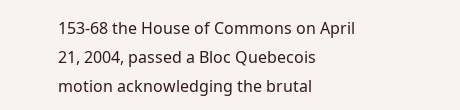153-68 the House of Commons on April 21, 2004, passed a Bloc Quebecois motion acknowledging the brutal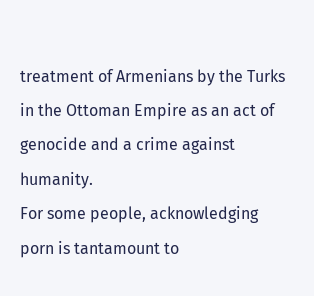treatment of Armenians by the Turks in the Ottoman Empire as an act of genocide and a crime against humanity.
For some people, acknowledging porn is tantamount to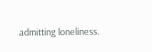admitting loneliness.